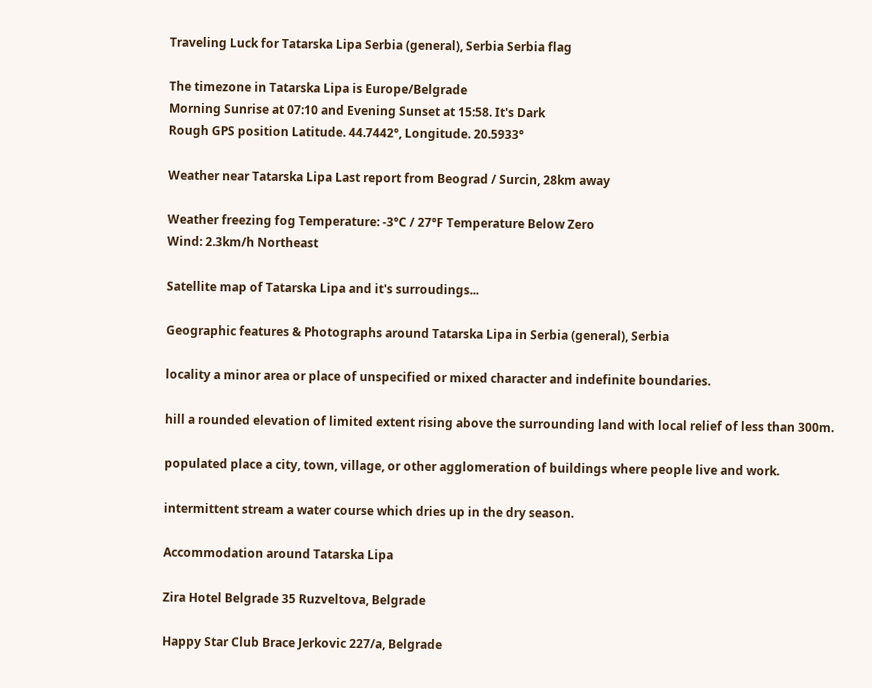Traveling Luck for Tatarska Lipa Serbia (general), Serbia Serbia flag

The timezone in Tatarska Lipa is Europe/Belgrade
Morning Sunrise at 07:10 and Evening Sunset at 15:58. It's Dark
Rough GPS position Latitude. 44.7442°, Longitude. 20.5933°

Weather near Tatarska Lipa Last report from Beograd / Surcin, 28km away

Weather freezing fog Temperature: -3°C / 27°F Temperature Below Zero
Wind: 2.3km/h Northeast

Satellite map of Tatarska Lipa and it's surroudings...

Geographic features & Photographs around Tatarska Lipa in Serbia (general), Serbia

locality a minor area or place of unspecified or mixed character and indefinite boundaries.

hill a rounded elevation of limited extent rising above the surrounding land with local relief of less than 300m.

populated place a city, town, village, or other agglomeration of buildings where people live and work.

intermittent stream a water course which dries up in the dry season.

Accommodation around Tatarska Lipa

Zira Hotel Belgrade 35 Ruzveltova, Belgrade

Happy Star Club Brace Jerkovic 227/a, Belgrade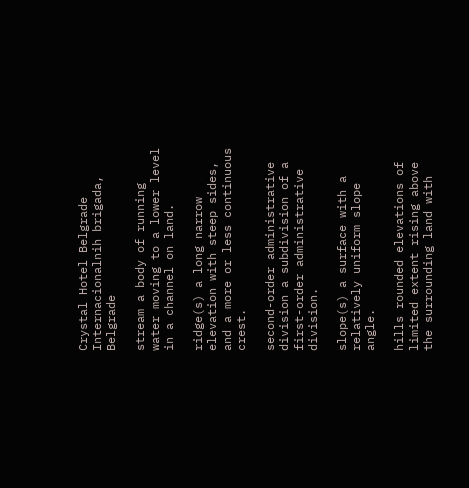Crystal Hotel Belgrade Internacionalnih brigada, Belgrade

stream a body of running water moving to a lower level in a channel on land.

ridge(s) a long narrow elevation with steep sides, and a more or less continuous crest.

second-order administrative division a subdivision of a first-order administrative division.

slope(s) a surface with a relatively uniform slope angle.

hills rounded elevations of limited extent rising above the surrounding land with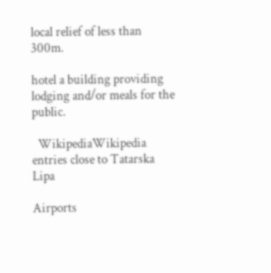local relief of less than 300m.

hotel a building providing lodging and/or meals for the public.

  WikipediaWikipedia entries close to Tatarska Lipa

Airports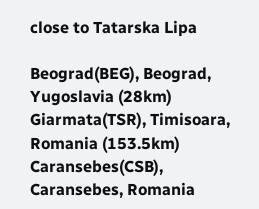close to Tatarska Lipa

Beograd(BEG), Beograd, Yugoslavia (28km)
Giarmata(TSR), Timisoara, Romania (153.5km)
Caransebes(CSB), Caransebes, Romania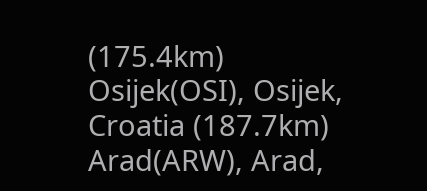(175.4km)
Osijek(OSI), Osijek, Croatia (187.7km)
Arad(ARW), Arad,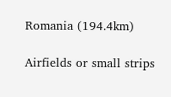Romania (194.4km)

Airfields or small strips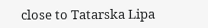close to Tatarska Lipa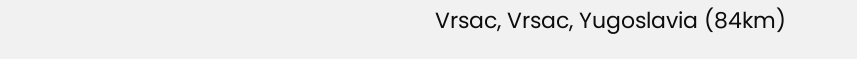Vrsac, Vrsac, Yugoslavia (84km)